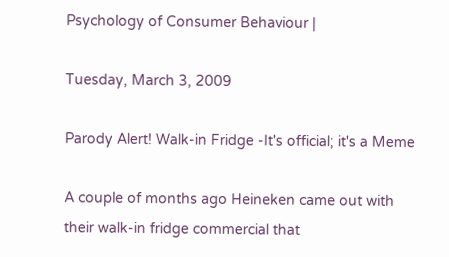Psychology of Consumer Behaviour |

Tuesday, March 3, 2009

Parody Alert! Walk-in Fridge -It's official; it's a Meme

A couple of months ago Heineken came out with their walk-in fridge commercial that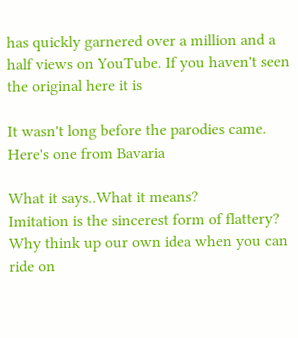has quickly garnered over a million and a half views on YouTube. If you haven't seen the original here it is

It wasn't long before the parodies came. Here's one from Bavaria

What it says..What it means?
Imitation is the sincerest form of flattery? Why think up our own idea when you can ride on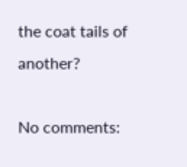the coat tails of another?

No comments: